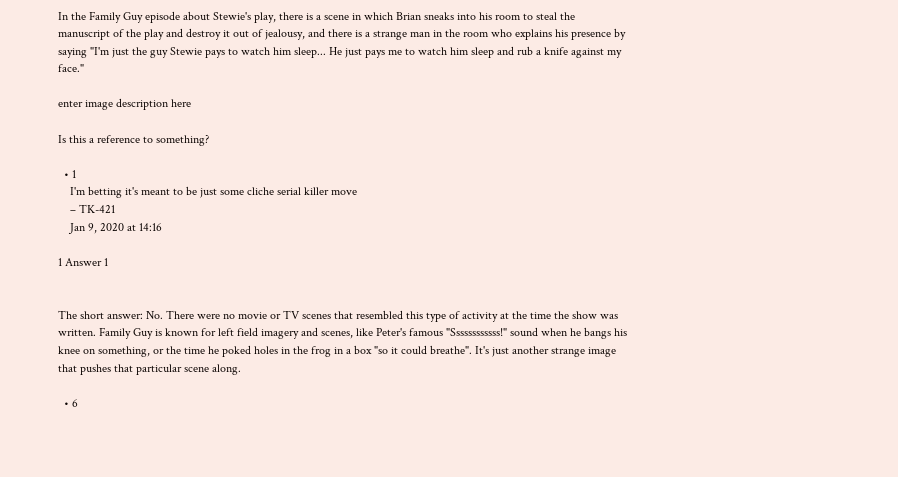In the Family Guy episode about Stewie's play, there is a scene in which Brian sneaks into his room to steal the manuscript of the play and destroy it out of jealousy, and there is a strange man in the room who explains his presence by saying "I'm just the guy Stewie pays to watch him sleep... He just pays me to watch him sleep and rub a knife against my face."

enter image description here

Is this a reference to something?

  • 1
    I'm betting it's meant to be just some cliche serial killer move
    – TK-421
    Jan 9, 2020 at 14:16

1 Answer 1


The short answer: No. There were no movie or TV scenes that resembled this type of activity at the time the show was written. Family Guy is known for left field imagery and scenes, like Peter's famous "Ssssssssssss!" sound when he bangs his knee on something, or the time he poked holes in the frog in a box "so it could breathe". It's just another strange image that pushes that particular scene along.

  • 6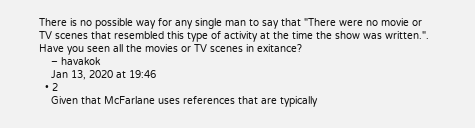There is no possible way for any single man to say that "There were no movie or TV scenes that resembled this type of activity at the time the show was written.". Have you seen all the movies or TV scenes in exitance?
    – havakok
    Jan 13, 2020 at 19:46
  • 2
    Given that McFarlane uses references that are typically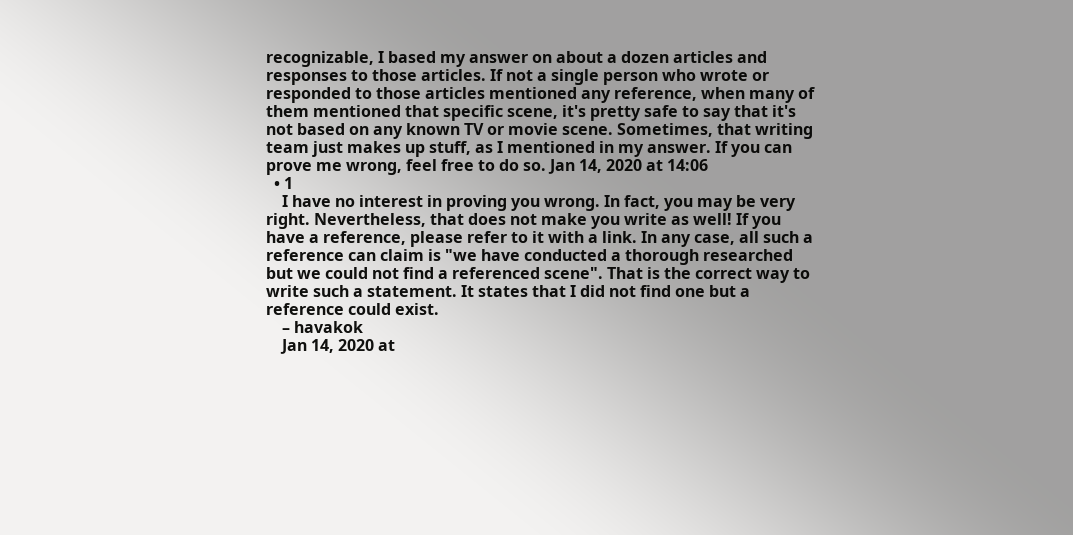recognizable, I based my answer on about a dozen articles and responses to those articles. If not a single person who wrote or responded to those articles mentioned any reference, when many of them mentioned that specific scene, it's pretty safe to say that it's not based on any known TV or movie scene. Sometimes, that writing team just makes up stuff, as I mentioned in my answer. If you can prove me wrong, feel free to do so. Jan 14, 2020 at 14:06
  • 1
    I have no interest in proving you wrong. In fact, you may be very right. Nevertheless, that does not make you write as well! If you have a reference, please refer to it with a link. In any case, all such a reference can claim is "we have conducted a thorough researched but we could not find a referenced scene". That is the correct way to write such a statement. It states that I did not find one but a reference could exist.
    – havakok
    Jan 14, 2020 at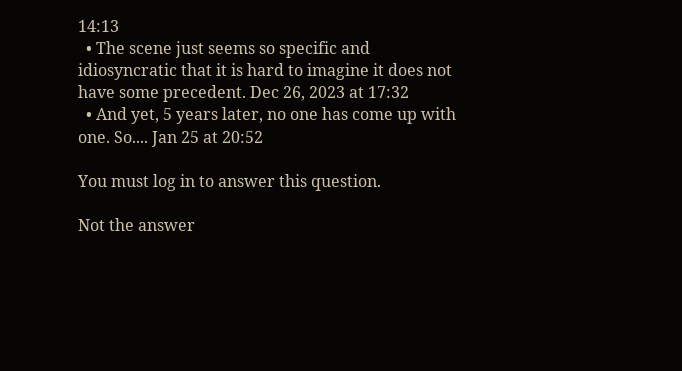14:13
  • The scene just seems so specific and idiosyncratic that it is hard to imagine it does not have some precedent. Dec 26, 2023 at 17:32
  • And yet, 5 years later, no one has come up with one. So.... Jan 25 at 20:52

You must log in to answer this question.

Not the answer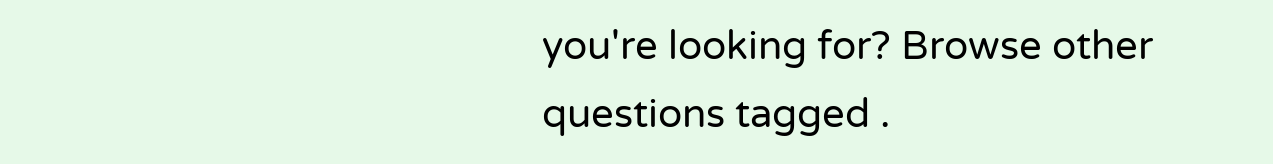you're looking for? Browse other questions tagged .